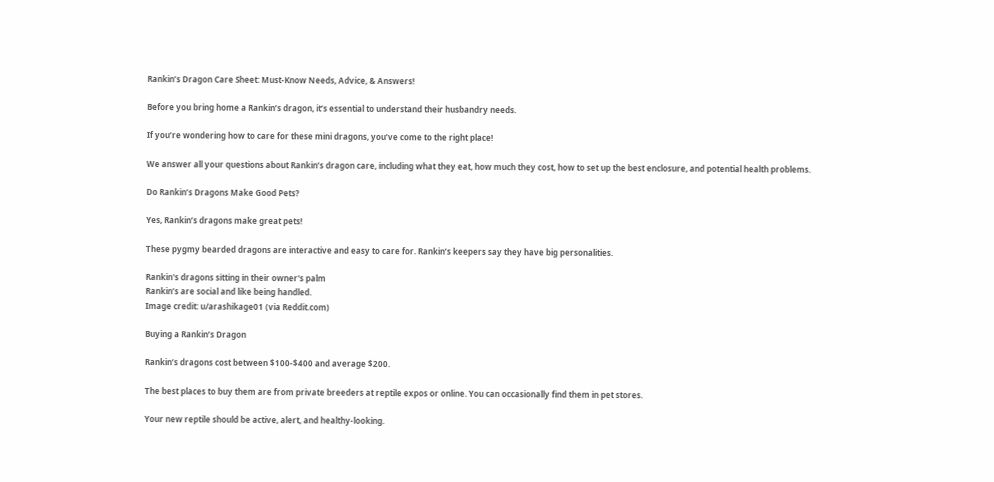Rankin’s Dragon Care Sheet: Must-Know Needs, Advice, & Answers!

Before you bring home a Rankin’s dragon, it’s essential to understand their husbandry needs.

If you’re wondering how to care for these mini dragons, you’ve come to the right place!

We answer all your questions about Rankin’s dragon care, including what they eat, how much they cost, how to set up the best enclosure, and potential health problems.

Do Rankin’s Dragons Make Good Pets?

Yes, Rankin’s dragons make great pets!

These pygmy bearded dragons are interactive and easy to care for. Rankin’s keepers say they have big personalities.

Rankin's dragons sitting in their owner's palm
Rankin’s are social and like being handled.
Image credit: u/arashikage01 (via Reddit.com)

Buying a Rankin’s Dragon

Rankin’s dragons cost between $100-$400 and average $200.

The best places to buy them are from private breeders at reptile expos or online. You can occasionally find them in pet stores.

Your new reptile should be active, alert, and healthy-looking.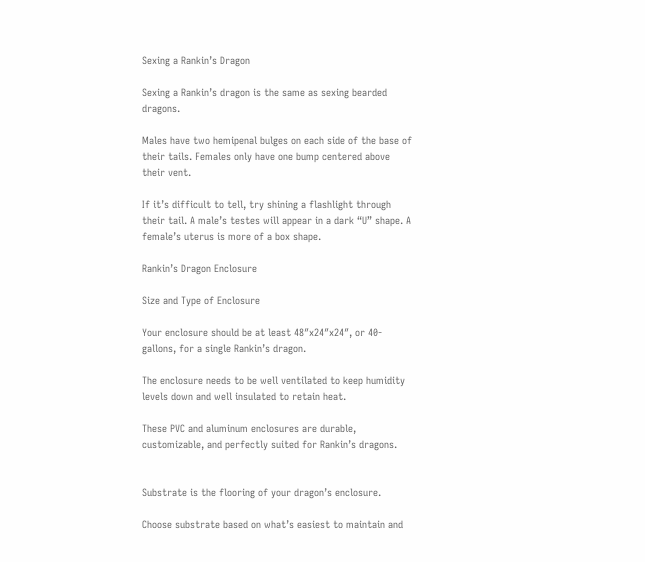Sexing a Rankin’s Dragon

Sexing a Rankin’s dragon is the same as sexing bearded dragons.

Males have two hemipenal bulges on each side of the base of their tails. Females only have one bump centered above their vent.

If it’s difficult to tell, try shining a flashlight through their tail. A male’s testes will appear in a dark “U” shape. A female’s uterus is more of a box shape.

Rankin’s Dragon Enclosure

Size and Type of Enclosure

Your enclosure should be at least 48″x24″x24″, or 40-gallons, for a single Rankin’s dragon.

The enclosure needs to be well ventilated to keep humidity levels down and well insulated to retain heat.

These PVC and aluminum enclosures are durable, customizable, and perfectly suited for Rankin’s dragons.


Substrate is the flooring of your dragon’s enclosure.

Choose substrate based on what’s easiest to maintain and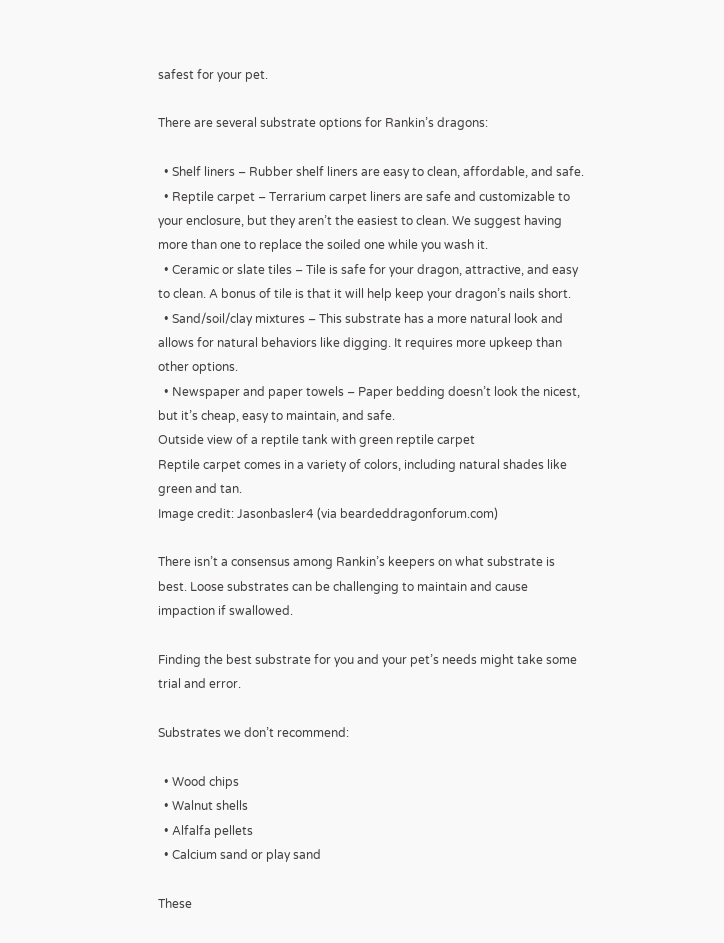safest for your pet.

There are several substrate options for Rankin’s dragons:

  • Shelf liners – Rubber shelf liners are easy to clean, affordable, and safe.
  • Reptile carpet – Terrarium carpet liners are safe and customizable to your enclosure, but they aren’t the easiest to clean. We suggest having more than one to replace the soiled one while you wash it.
  • Ceramic or slate tiles – Tile is safe for your dragon, attractive, and easy to clean. A bonus of tile is that it will help keep your dragon’s nails short.
  • Sand/soil/clay mixtures – This substrate has a more natural look and allows for natural behaviors like digging. It requires more upkeep than other options.
  • Newspaper and paper towels – Paper bedding doesn’t look the nicest, but it’s cheap, easy to maintain, and safe.
Outside view of a reptile tank with green reptile carpet
Reptile carpet comes in a variety of colors, including natural shades like green and tan.
Image credit: Jasonbasler4 (via beardeddragonforum.com)

There isn’t a consensus among Rankin’s keepers on what substrate is best. Loose substrates can be challenging to maintain and cause impaction if swallowed.

Finding the best substrate for you and your pet’s needs might take some trial and error.

Substrates we don’t recommend:

  • Wood chips
  • Walnut shells
  • Alfalfa pellets
  • Calcium sand or play sand

These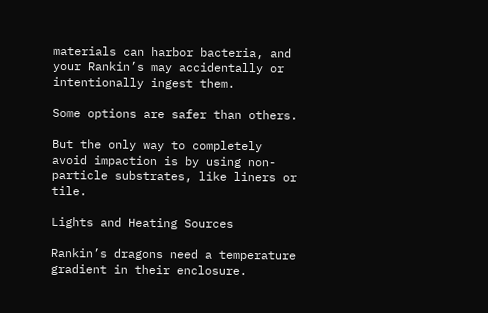materials can harbor bacteria, and your Rankin’s may accidentally or intentionally ingest them.

Some options are safer than others.

But the only way to completely avoid impaction is by using non-particle substrates, like liners or tile.

Lights and Heating Sources

Rankin’s dragons need a temperature gradient in their enclosure.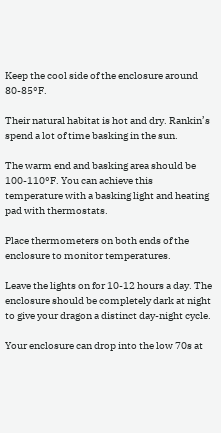Keep the cool side of the enclosure around 80-85°F.

Their natural habitat is hot and dry. Rankin’s spend a lot of time basking in the sun.

The warm end and basking area should be 100-110°F. You can achieve this temperature with a basking light and heating pad with thermostats.

Place thermometers on both ends of the enclosure to monitor temperatures.

Leave the lights on for 10-12 hours a day. The enclosure should be completely dark at night to give your dragon a distinct day-night cycle.

Your enclosure can drop into the low 70s at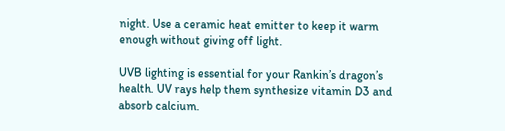night. Use a ceramic heat emitter to keep it warm enough without giving off light.

UVB lighting is essential for your Rankin’s dragon’s health. UV rays help them synthesize vitamin D3 and absorb calcium.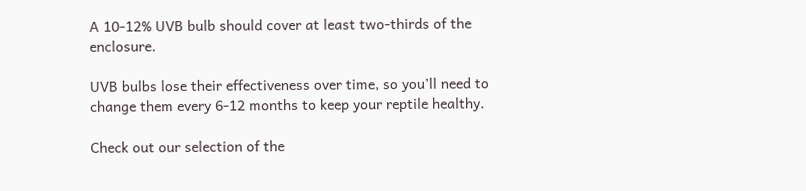A 10-12% UVB bulb should cover at least two-thirds of the enclosure.

UVB bulbs lose their effectiveness over time, so you’ll need to change them every 6-12 months to keep your reptile healthy.

Check out our selection of the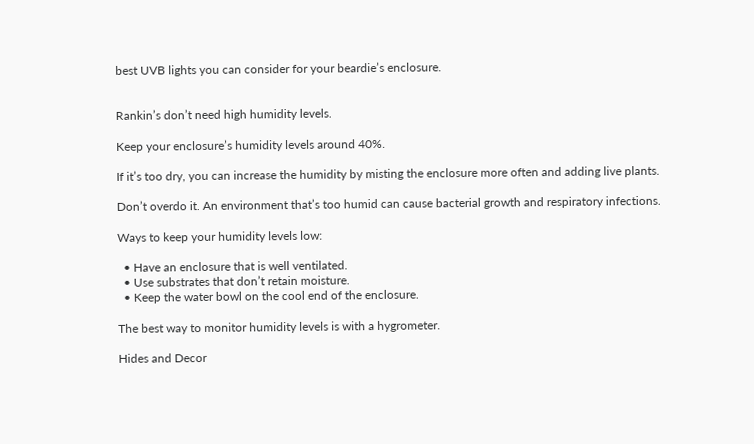best UVB lights you can consider for your beardie’s enclosure.


Rankin’s don’t need high humidity levels.

Keep your enclosure’s humidity levels around 40%.

If it’s too dry, you can increase the humidity by misting the enclosure more often and adding live plants.

Don’t overdo it. An environment that’s too humid can cause bacterial growth and respiratory infections.

Ways to keep your humidity levels low:

  • Have an enclosure that is well ventilated.
  • Use substrates that don’t retain moisture.
  • Keep the water bowl on the cool end of the enclosure.

The best way to monitor humidity levels is with a hygrometer.

Hides and Decor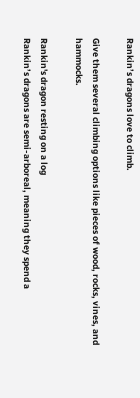Rankin’s dragons love to climb.

Give them several climbing options like pieces of wood, rocks, vines, and hammocks.

Rankin's dragon resting on a log
Rankin’s dragons are semi-arboreal, meaning they spend a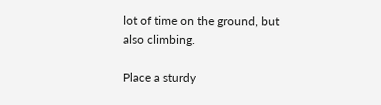lot of time on the ground, but also climbing.

Place a sturdy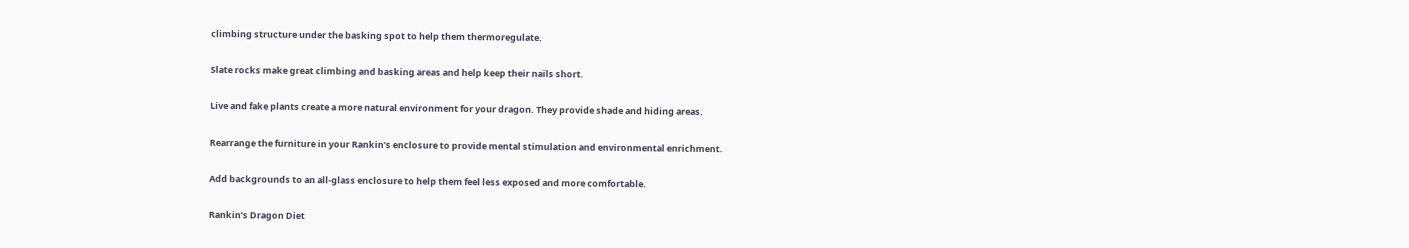climbing structure under the basking spot to help them thermoregulate.

Slate rocks make great climbing and basking areas and help keep their nails short.

Live and fake plants create a more natural environment for your dragon. They provide shade and hiding areas.

Rearrange the furniture in your Rankin’s enclosure to provide mental stimulation and environmental enrichment.

Add backgrounds to an all-glass enclosure to help them feel less exposed and more comfortable.

Rankin’s Dragon Diet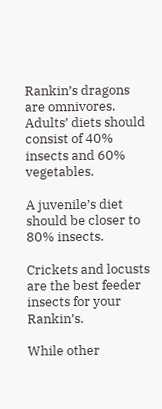Rankin’s dragons are omnivores. Adults’ diets should consist of 40% insects and 60% vegetables.

A juvenile’s diet should be closer to 80% insects.

Crickets and locusts are the best feeder insects for your Rankin’s.

While other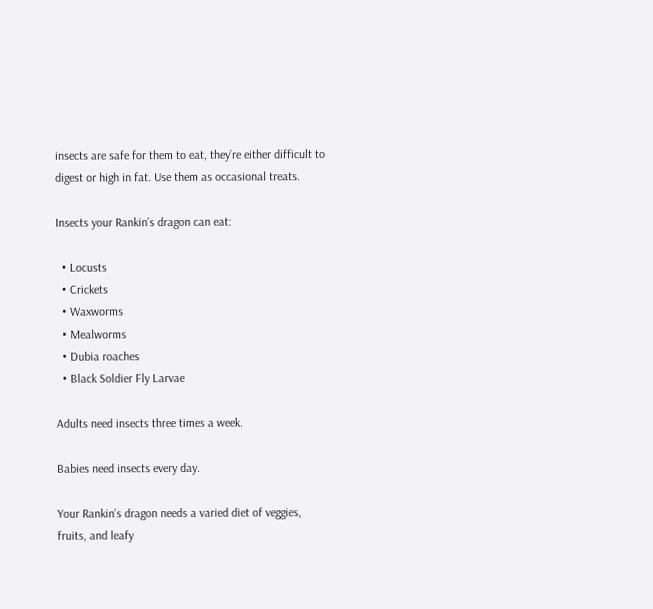insects are safe for them to eat, they’re either difficult to digest or high in fat. Use them as occasional treats.

Insects your Rankin’s dragon can eat:

  • Locusts
  • Crickets
  • Waxworms
  • Mealworms
  • Dubia roaches
  • Black Soldier Fly Larvae

Adults need insects three times a week.

Babies need insects every day.

Your Rankin’s dragon needs a varied diet of veggies, fruits, and leafy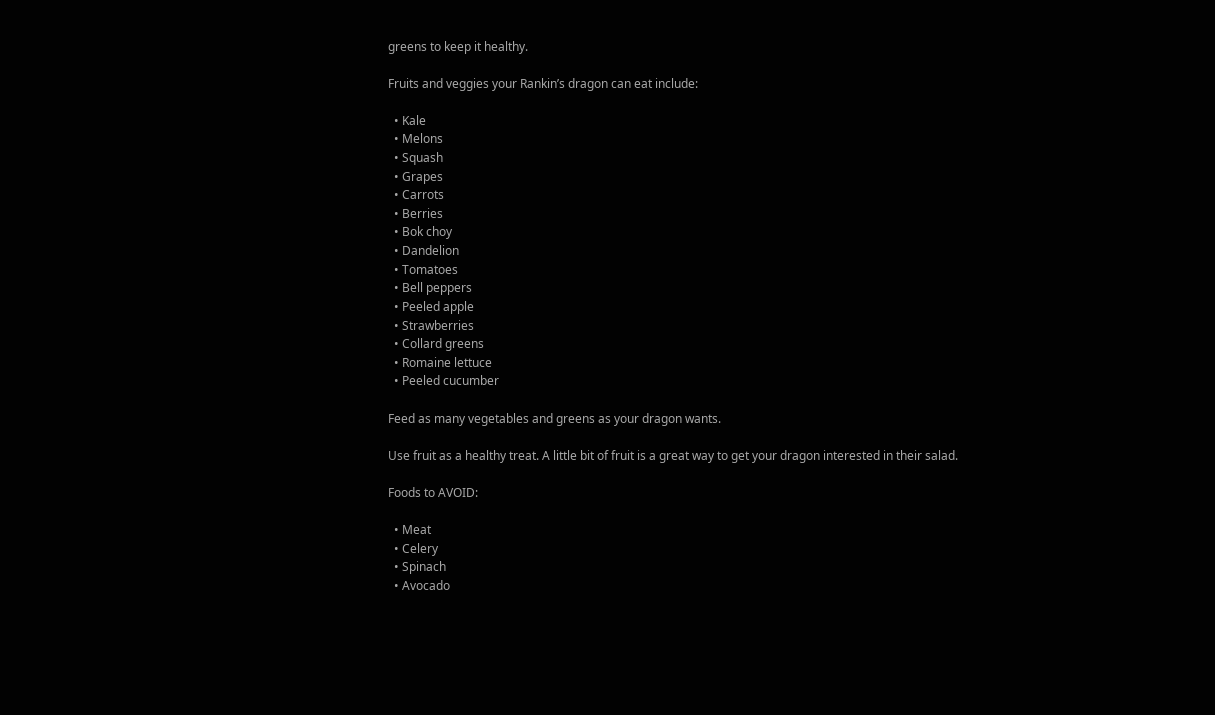greens to keep it healthy.

Fruits and veggies your Rankin’s dragon can eat include:

  • Kale
  • Melons
  • Squash
  • Grapes
  • Carrots
  • Berries
  • Bok choy
  • Dandelion
  • Tomatoes
  • Bell peppers
  • Peeled apple
  • Strawberries
  • Collard greens
  • Romaine lettuce
  • Peeled cucumber

Feed as many vegetables and greens as your dragon wants.

Use fruit as a healthy treat. A little bit of fruit is a great way to get your dragon interested in their salad.

Foods to AVOID:

  • Meat
  • Celery
  • Spinach
  • Avocado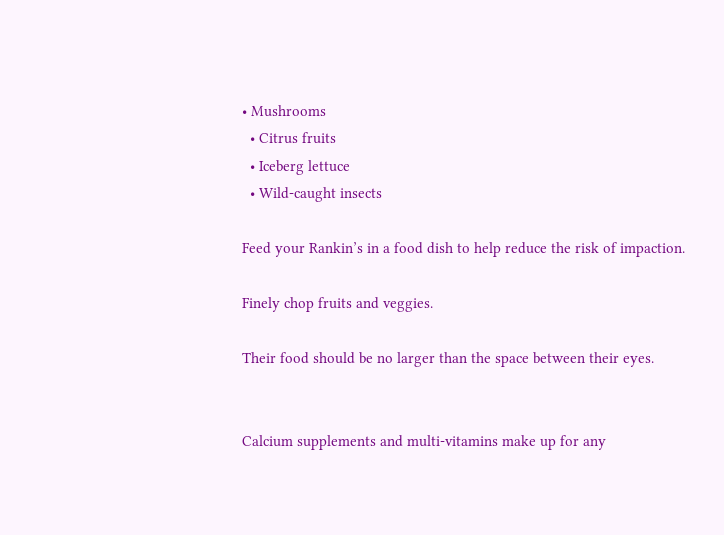• Mushrooms
  • Citrus fruits
  • Iceberg lettuce
  • Wild-caught insects

Feed your Rankin’s in a food dish to help reduce the risk of impaction.

Finely chop fruits and veggies.

Their food should be no larger than the space between their eyes.


Calcium supplements and multi-vitamins make up for any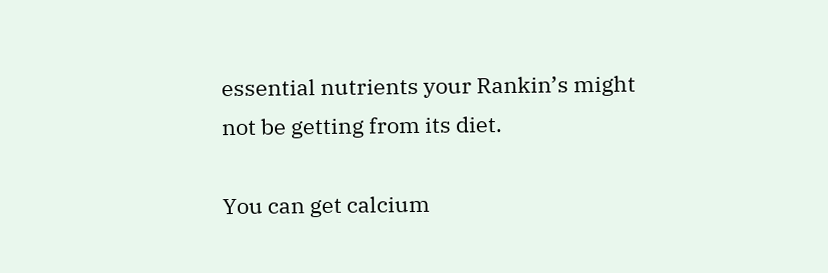essential nutrients your Rankin’s might not be getting from its diet.

You can get calcium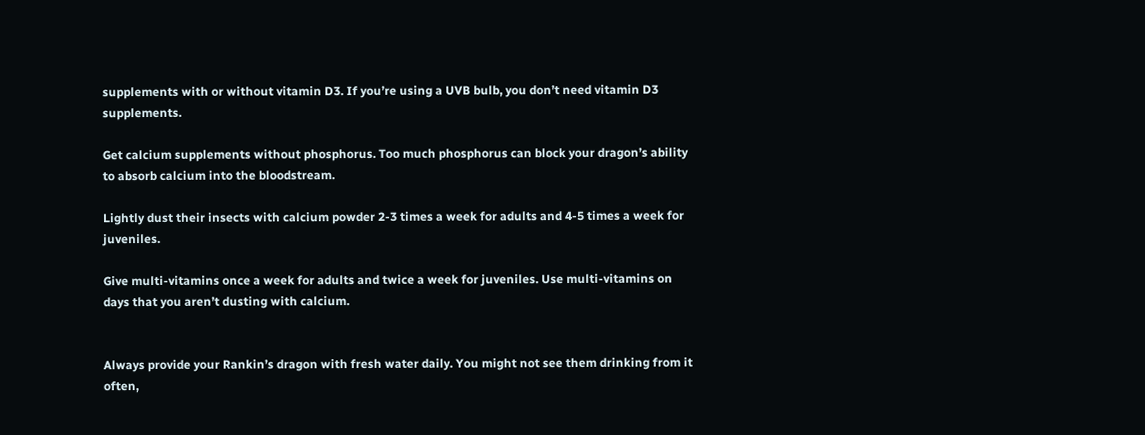supplements with or without vitamin D3. If you’re using a UVB bulb, you don’t need vitamin D3 supplements.

Get calcium supplements without phosphorus. Too much phosphorus can block your dragon’s ability to absorb calcium into the bloodstream.

Lightly dust their insects with calcium powder 2-3 times a week for adults and 4-5 times a week for juveniles.

Give multi-vitamins once a week for adults and twice a week for juveniles. Use multi-vitamins on days that you aren’t dusting with calcium.


Always provide your Rankin’s dragon with fresh water daily. You might not see them drinking from it often,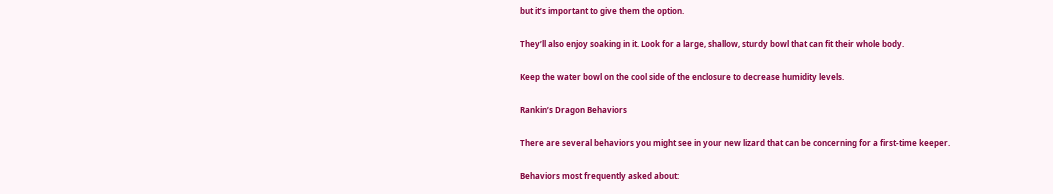but it’s important to give them the option.

They’ll also enjoy soaking in it. Look for a large, shallow, sturdy bowl that can fit their whole body.

Keep the water bowl on the cool side of the enclosure to decrease humidity levels.

Rankin’s Dragon Behaviors

There are several behaviors you might see in your new lizard that can be concerning for a first-time keeper.

Behaviors most frequently asked about: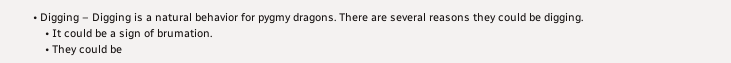• Digging – Digging is a natural behavior for pygmy dragons. There are several reasons they could be digging.
    • It could be a sign of brumation.
    • They could be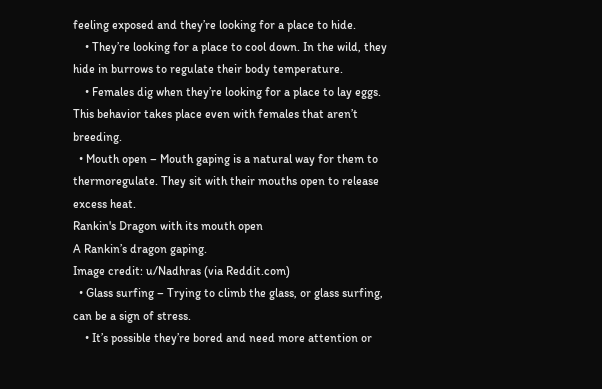feeling exposed and they’re looking for a place to hide.
    • They’re looking for a place to cool down. In the wild, they hide in burrows to regulate their body temperature.
    • Females dig when they’re looking for a place to lay eggs. This behavior takes place even with females that aren’t breeding.
  • Mouth open – Mouth gaping is a natural way for them to thermoregulate. They sit with their mouths open to release excess heat.
Rankin's Dragon with its mouth open
A Rankin’s dragon gaping.
Image credit: u/Nadhras (via Reddit.com)
  • Glass surfing – Trying to climb the glass, or glass surfing, can be a sign of stress.
    • It’s possible they’re bored and need more attention or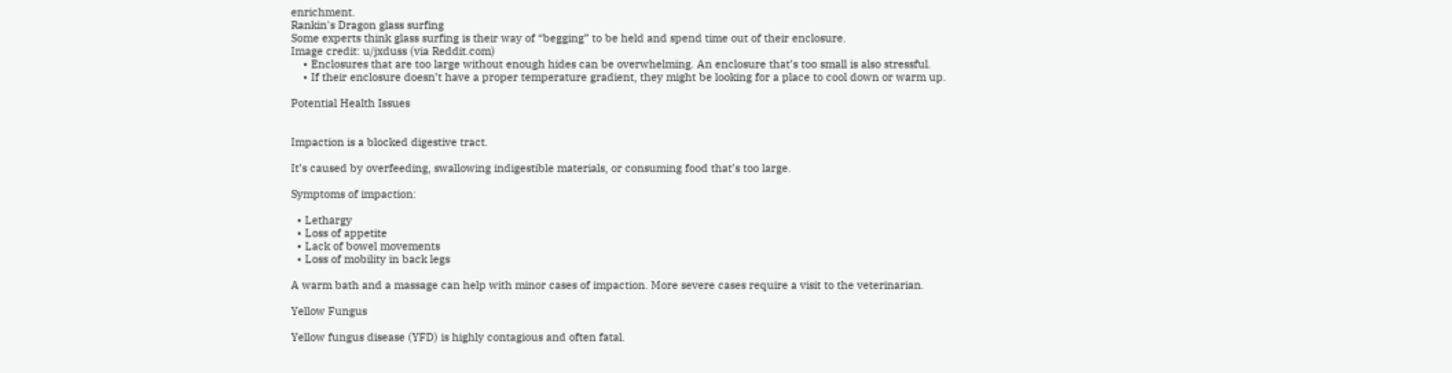enrichment.
Rankin's Dragon glass surfing
Some experts think glass surfing is their way of “begging” to be held and spend time out of their enclosure.
Image credit: u/jxduss (via Reddit.com)
    • Enclosures that are too large without enough hides can be overwhelming. An enclosure that’s too small is also stressful.
    • If their enclosure doesn’t have a proper temperature gradient, they might be looking for a place to cool down or warm up.

Potential Health Issues


Impaction is a blocked digestive tract.

It’s caused by overfeeding, swallowing indigestible materials, or consuming food that’s too large.

Symptoms of impaction:

  • Lethargy
  • Loss of appetite
  • Lack of bowel movements
  • Loss of mobility in back legs

A warm bath and a massage can help with minor cases of impaction. More severe cases require a visit to the veterinarian.

Yellow Fungus

Yellow fungus disease (YFD) is highly contagious and often fatal.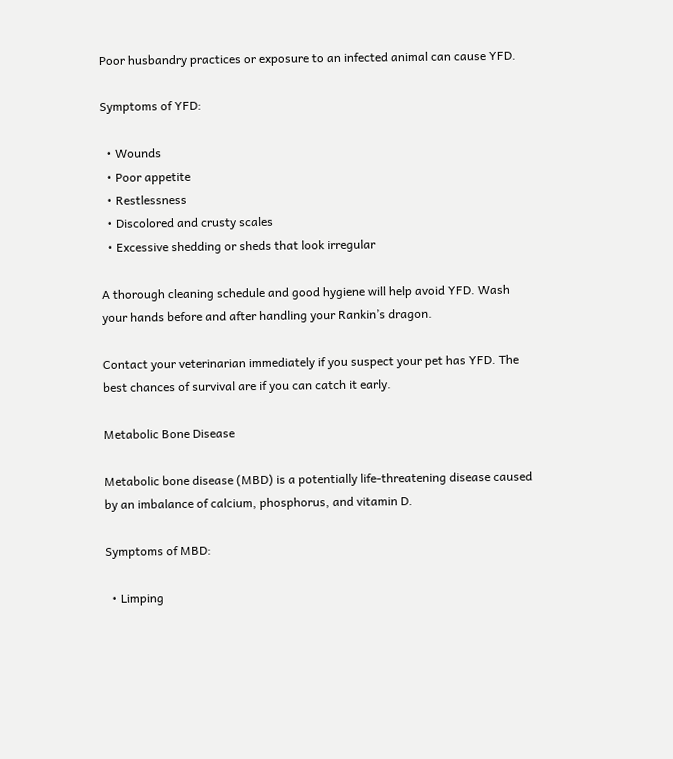Poor husbandry practices or exposure to an infected animal can cause YFD.

Symptoms of YFD:

  • Wounds
  • Poor appetite
  • Restlessness
  • Discolored and crusty scales
  • Excessive shedding or sheds that look irregular

A thorough cleaning schedule and good hygiene will help avoid YFD. Wash your hands before and after handling your Rankin’s dragon.

Contact your veterinarian immediately if you suspect your pet has YFD. The best chances of survival are if you can catch it early.

Metabolic Bone Disease

Metabolic bone disease (MBD) is a potentially life-threatening disease caused by an imbalance of calcium, phosphorus, and vitamin D.

Symptoms of MBD:

  • Limping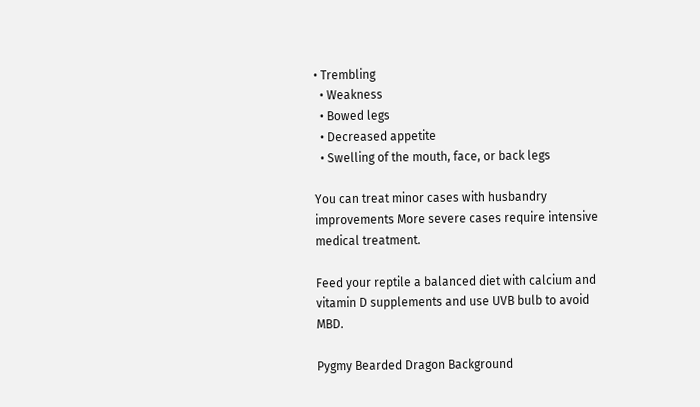• Trembling
  • Weakness
  • Bowed legs
  • Decreased appetite
  • Swelling of the mouth, face, or back legs

You can treat minor cases with husbandry improvements More severe cases require intensive medical treatment.

Feed your reptile a balanced diet with calcium and vitamin D supplements and use UVB bulb to avoid MBD.

Pygmy Bearded Dragon Background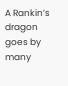A Rankin’s dragon goes by many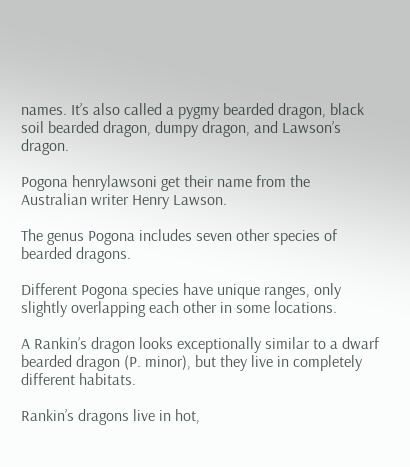names. It’s also called a pygmy bearded dragon, black soil bearded dragon, dumpy dragon, and Lawson’s dragon.

Pogona henrylawsoni get their name from the Australian writer Henry Lawson.

The genus Pogona includes seven other species of bearded dragons.

Different Pogona species have unique ranges, only slightly overlapping each other in some locations.

A Rankin’s dragon looks exceptionally similar to a dwarf bearded dragon (P. minor), but they live in completely different habitats.

Rankin’s dragons live in hot,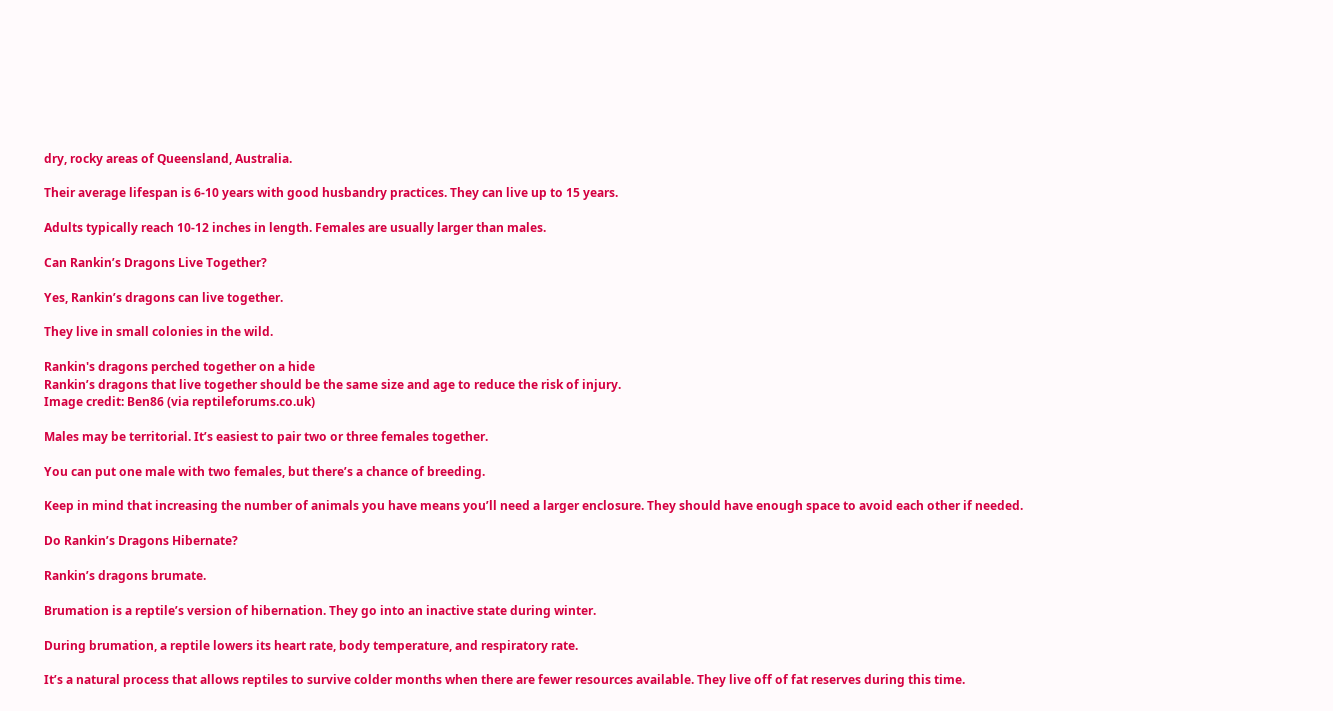dry, rocky areas of Queensland, Australia.

Their average lifespan is 6-10 years with good husbandry practices. They can live up to 15 years.

Adults typically reach 10-12 inches in length. Females are usually larger than males.

Can Rankin’s Dragons Live Together?

Yes, Rankin’s dragons can live together.

They live in small colonies in the wild.

Rankin's dragons perched together on a hide
Rankin’s dragons that live together should be the same size and age to reduce the risk of injury.
Image credit: Ben86 (via reptileforums.co.uk)

Males may be territorial. It’s easiest to pair two or three females together.

You can put one male with two females, but there’s a chance of breeding.

Keep in mind that increasing the number of animals you have means you’ll need a larger enclosure. They should have enough space to avoid each other if needed.

Do Rankin’s Dragons Hibernate?

Rankin’s dragons brumate.

Brumation is a reptile’s version of hibernation. They go into an inactive state during winter.

During brumation, a reptile lowers its heart rate, body temperature, and respiratory rate.

It’s a natural process that allows reptiles to survive colder months when there are fewer resources available. They live off of fat reserves during this time.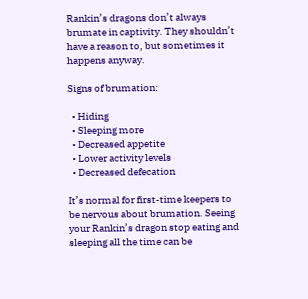Rankin’s dragons don’t always brumate in captivity. They shouldn’t have a reason to, but sometimes it happens anyway.

Signs of brumation:

  • Hiding
  • Sleeping more
  • Decreased appetite
  • Lower activity levels
  • Decreased defecation

It’s normal for first-time keepers to be nervous about brumation. Seeing your Rankin’s dragon stop eating and sleeping all the time can be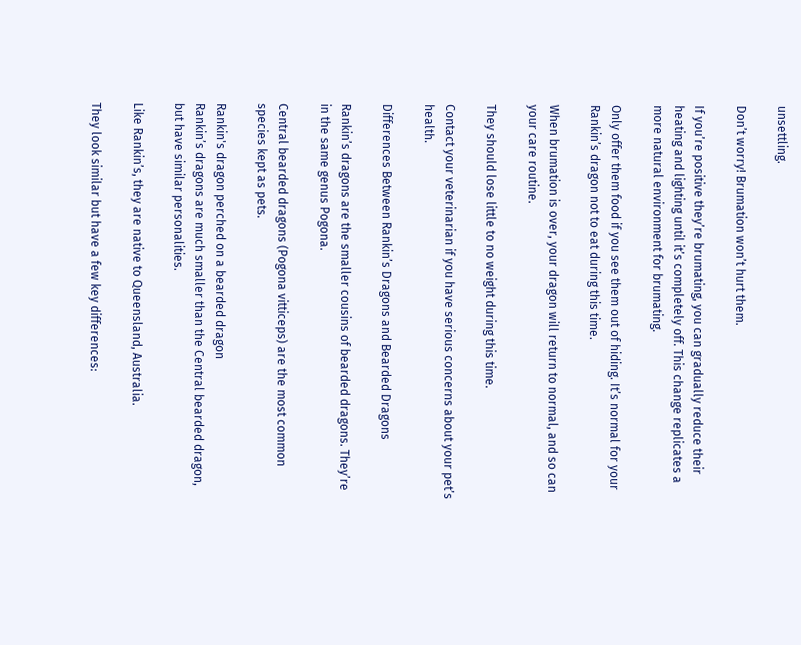unsettling.

Don’t worry! Brumation won’t hurt them.

If you’re positive they’re brumating, you can gradually reduce their heating and lighting until it’s completely off. This change replicates a more natural environment for brumating.

Only offer them food if you see them out of hiding. It’s normal for your Rankin’s dragon not to eat during this time.

When brumation is over, your dragon will return to normal, and so can your care routine.

They should lose little to no weight during this time.

Contact your veterinarian if you have serious concerns about your pet’s health.

Differences Between Rankin’s Dragons and Bearded Dragons

Rankin’s dragons are the smaller cousins of bearded dragons. They’re in the same genus Pogona.

Central bearded dragons (Pogona vitticeps) are the most common species kept as pets.

Rankin's dragon perched on a bearded dragon
Rankin’s dragons are much smaller than the Central bearded dragon, but have similar personalities.

Like Rankin’s, they are native to Queensland, Australia.

They look similar but have a few key differences: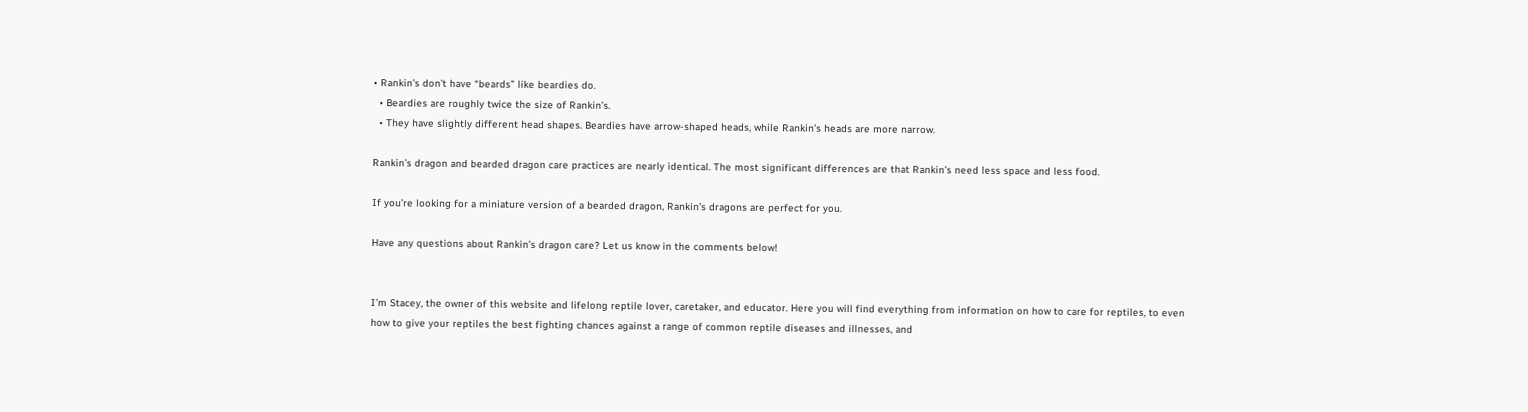• Rankin’s don’t have “beards” like beardies do.
  • Beardies are roughly twice the size of Rankin’s.
  • They have slightly different head shapes. Beardies have arrow-shaped heads, while Rankin’s heads are more narrow.

Rankin’s dragon and bearded dragon care practices are nearly identical. The most significant differences are that Rankin’s need less space and less food.

If you’re looking for a miniature version of a bearded dragon, Rankin’s dragons are perfect for you.

Have any questions about Rankin’s dragon care? Let us know in the comments below!


I’m Stacey, the owner of this website and lifelong reptile lover, caretaker, and educator. Here you will find everything from information on how to care for reptiles, to even how to give your reptiles the best fighting chances against a range of common reptile diseases and illnesses, and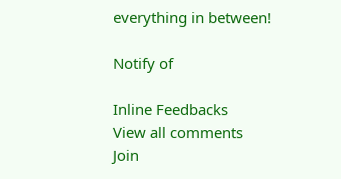everything in between!

Notify of

Inline Feedbacks
View all comments
Join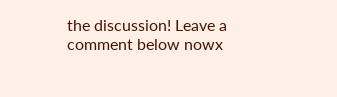the discussion! Leave a comment below nowx